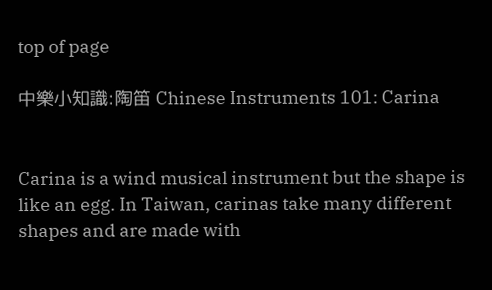top of page

中樂小知識:陶笛 Chinese Instruments 101: Carina


Carina is a wind musical instrument but the shape is like an egg. In Taiwan, carinas take many different shapes and are made with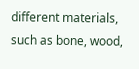different materials, such as bone, wood,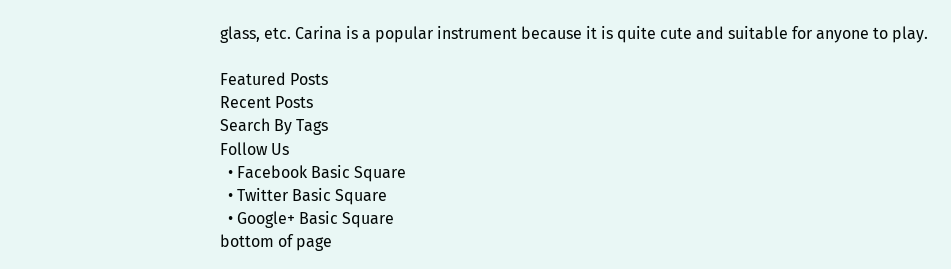glass, etc. Carina is a popular instrument because it is quite cute and suitable for anyone to play.

Featured Posts
Recent Posts
Search By Tags
Follow Us
  • Facebook Basic Square
  • Twitter Basic Square
  • Google+ Basic Square
bottom of page